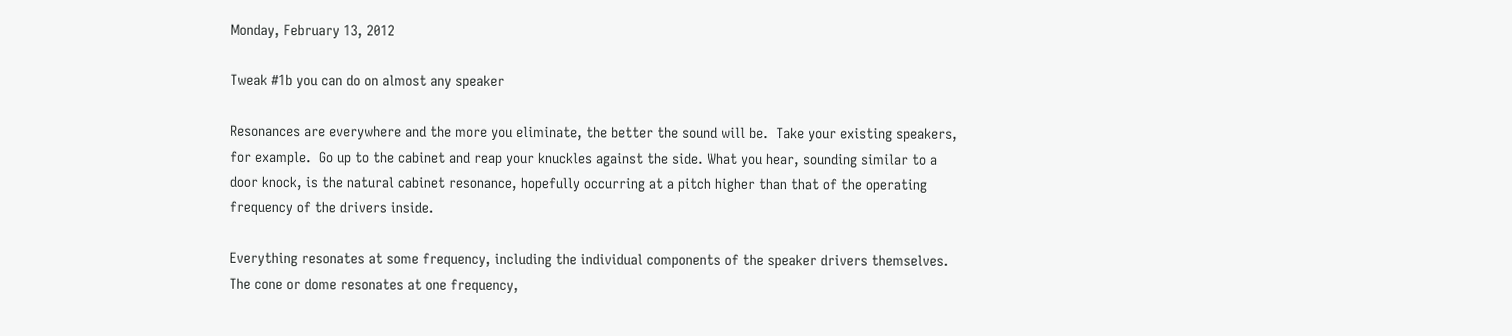Monday, February 13, 2012

Tweak #1b you can do on almost any speaker

Resonances are everywhere and the more you eliminate, the better the sound will be.  Take your existing speakers, for example.  Go up to the cabinet and reap your knuckles against the side. What you hear, sounding similar to a door knock, is the natural cabinet resonance, hopefully occurring at a pitch higher than that of the operating frequency of the drivers inside.

Everything resonates at some frequency, including the individual components of the speaker drivers themselves. The cone or dome resonates at one frequency,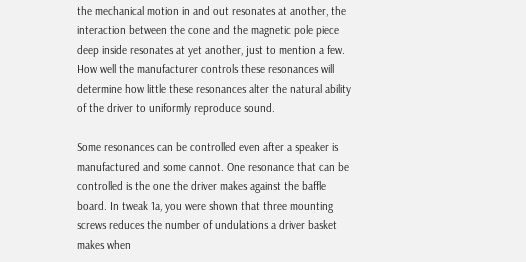the mechanical motion in and out resonates at another, the interaction between the cone and the magnetic pole piece deep inside resonates at yet another, just to mention a few. How well the manufacturer controls these resonances will determine how little these resonances alter the natural ability of the driver to uniformly reproduce sound.

Some resonances can be controlled even after a speaker is manufactured and some cannot. One resonance that can be controlled is the one the driver makes against the baffle board. In tweak 1a, you were shown that three mounting screws reduces the number of undulations a driver basket makes when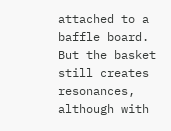attached to a baffle board. But the basket still creates resonances, although with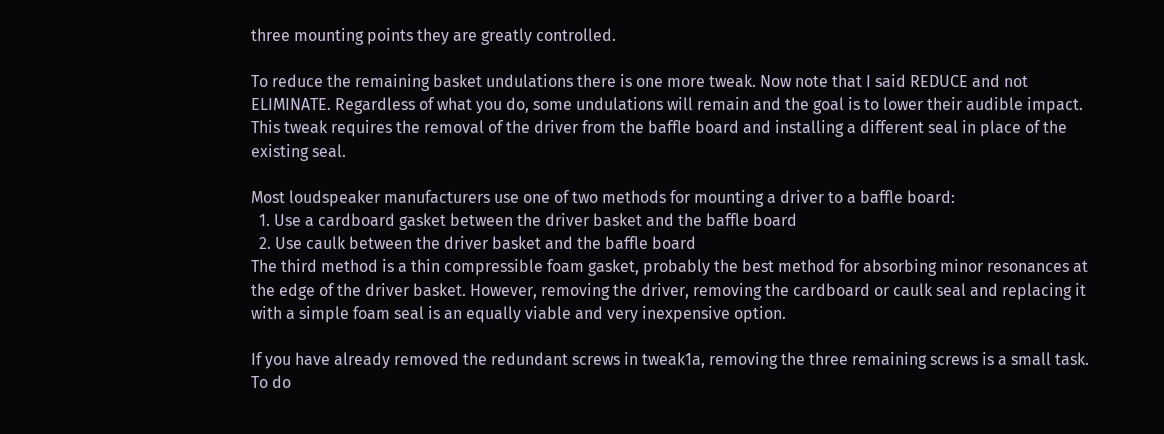three mounting points they are greatly controlled.

To reduce the remaining basket undulations there is one more tweak. Now note that I said REDUCE and not ELIMINATE. Regardless of what you do, some undulations will remain and the goal is to lower their audible impact. This tweak requires the removal of the driver from the baffle board and installing a different seal in place of the existing seal.

Most loudspeaker manufacturers use one of two methods for mounting a driver to a baffle board:
  1. Use a cardboard gasket between the driver basket and the baffle board
  2. Use caulk between the driver basket and the baffle board
The third method is a thin compressible foam gasket, probably the best method for absorbing minor resonances at the edge of the driver basket. However, removing the driver, removing the cardboard or caulk seal and replacing it with a simple foam seal is an equally viable and very inexpensive option.

If you have already removed the redundant screws in tweak1a, removing the three remaining screws is a small task. To do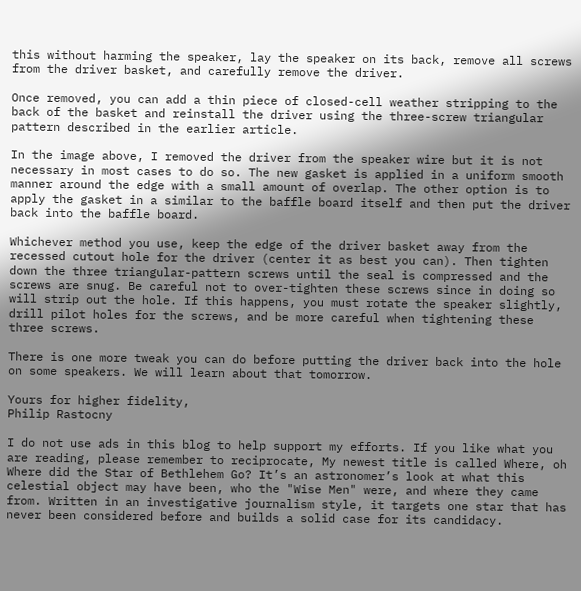this without harming the speaker, lay the speaker on its back, remove all screws from the driver basket, and carefully remove the driver.

Once removed, you can add a thin piece of closed-cell weather stripping to the back of the basket and reinstall the driver using the three-screw triangular pattern described in the earlier article.

In the image above, I removed the driver from the speaker wire but it is not necessary in most cases to do so. The new gasket is applied in a uniform smooth manner around the edge with a small amount of overlap. The other option is to apply the gasket in a similar to the baffle board itself and then put the driver back into the baffle board.

Whichever method you use, keep the edge of the driver basket away from the recessed cutout hole for the driver (center it as best you can). Then tighten down the three triangular-pattern screws until the seal is compressed and the screws are snug. Be careful not to over-tighten these screws since in doing so will strip out the hole. If this happens, you must rotate the speaker slightly, drill pilot holes for the screws, and be more careful when tightening these three screws.

There is one more tweak you can do before putting the driver back into the hole on some speakers. We will learn about that tomorrow.

Yours for higher fidelity,
Philip Rastocny

I do not use ads in this blog to help support my efforts. If you like what you are reading, please remember to reciprocate, My newest title is called Where, oh Where did the Star of Bethlehem Go? It’s an astronomer’s look at what this celestial object may have been, who the "Wise Men" were, and where they came from. Written in an investigative journalism style, it targets one star that has never been considered before and builds a solid case for its candidacy.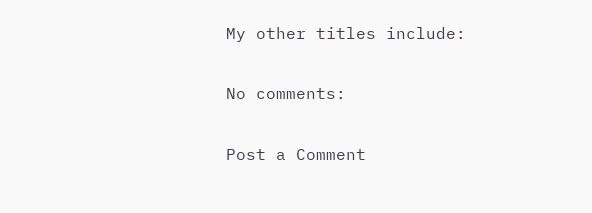My other titles include:

No comments:

Post a Comment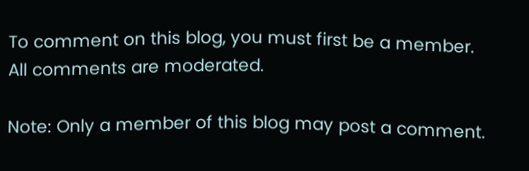To comment on this blog, you must first be a member. All comments are moderated.

Note: Only a member of this blog may post a comment.